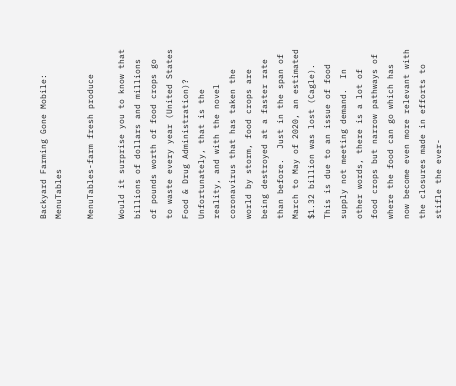Backyard Farming Gone Mobile: MenuTables

MenuTables-farm fresh produce

Would it surprise you to know that billions of dollars and millions of pounds worth of food crops go to waste every year (United States Food & Drug Administration)?  Unfortunately, that is the reality, and with the novel coronavirus that has taken the world by storm, food crops are being destroyed at a faster rate than before.  Just in the span of March to May of 2020, an estimated $1.32 billion was lost (Cagle).  This is due to an issue of food supply not meeting demand.  In other words, there is a lot of food crops but narrow pathways of where the food can go which has now become even more relevant with the closures made in efforts to stifle the ever-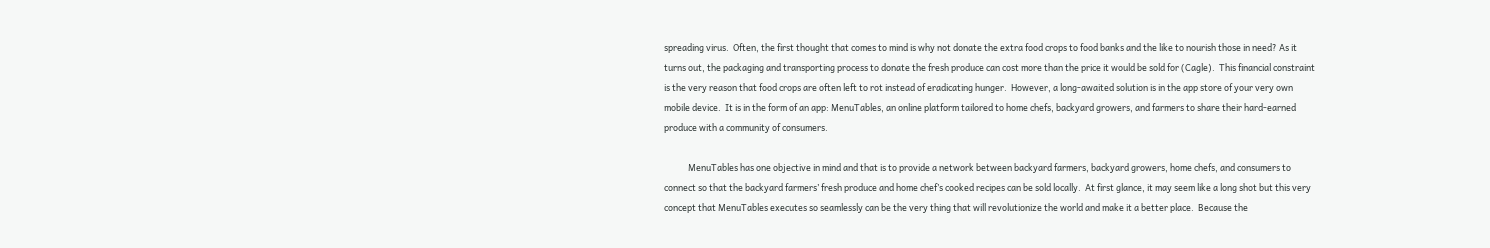spreading virus.  Often, the first thought that comes to mind is why not donate the extra food crops to food banks and the like to nourish those in need? As it turns out, the packaging and transporting process to donate the fresh produce can cost more than the price it would be sold for (Cagle).  This financial constraint is the very reason that food crops are often left to rot instead of eradicating hunger.  However, a long-awaited solution is in the app store of your very own mobile device.  It is in the form of an app: MenuTables, an online platform tailored to home chefs, backyard growers, and farmers to share their hard-earned produce with a community of consumers.

            MenuTables has one objective in mind and that is to provide a network between backyard farmers, backyard growers, home chefs, and consumers to connect so that the backyard farmers’ fresh produce and home chef’s cooked recipes can be sold locally.  At first glance, it may seem like a long shot but this very concept that MenuTables executes so seamlessly can be the very thing that will revolutionize the world and make it a better place.  Because the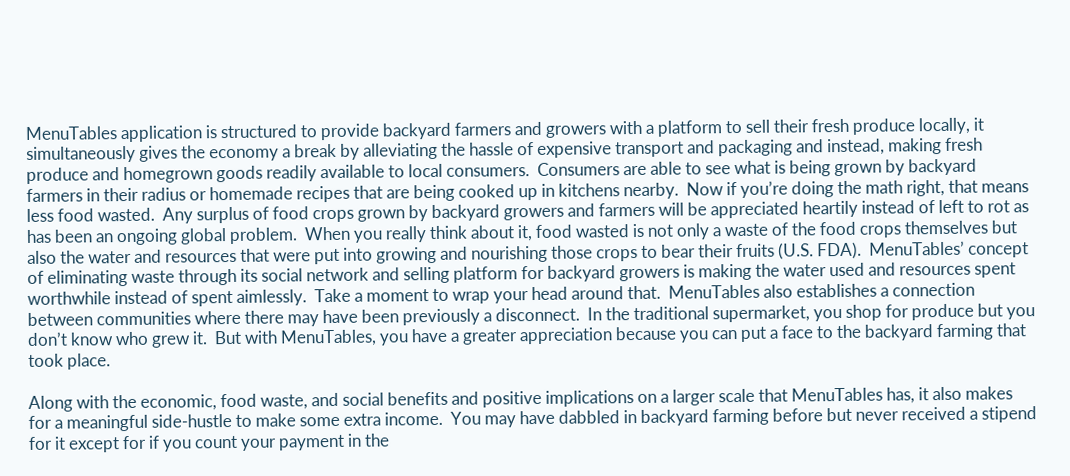MenuTables application is structured to provide backyard farmers and growers with a platform to sell their fresh produce locally, it simultaneously gives the economy a break by alleviating the hassle of expensive transport and packaging and instead, making fresh produce and homegrown goods readily available to local consumers.  Consumers are able to see what is being grown by backyard farmers in their radius or homemade recipes that are being cooked up in kitchens nearby.  Now if you’re doing the math right, that means less food wasted.  Any surplus of food crops grown by backyard growers and farmers will be appreciated heartily instead of left to rot as has been an ongoing global problem.  When you really think about it, food wasted is not only a waste of the food crops themselves but also the water and resources that were put into growing and nourishing those crops to bear their fruits (U.S. FDA).  MenuTables’ concept of eliminating waste through its social network and selling platform for backyard growers is making the water used and resources spent worthwhile instead of spent aimlessly.  Take a moment to wrap your head around that.  MenuTables also establishes a connection between communities where there may have been previously a disconnect.  In the traditional supermarket, you shop for produce but you don’t know who grew it.  But with MenuTables, you have a greater appreciation because you can put a face to the backyard farming that took place.

Along with the economic, food waste, and social benefits and positive implications on a larger scale that MenuTables has, it also makes for a meaningful side-hustle to make some extra income.  You may have dabbled in backyard farming before but never received a stipend for it except for if you count your payment in the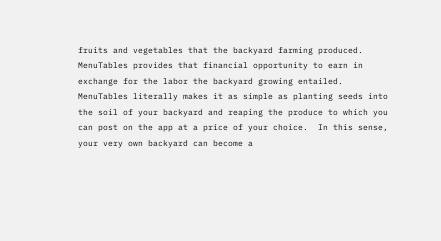fruits and vegetables that the backyard farming produced.  MenuTables provides that financial opportunity to earn in exchange for the labor the backyard growing entailed.  MenuTables literally makes it as simple as planting seeds into the soil of your backyard and reaping the produce to which you can post on the app at a price of your choice.  In this sense, your very own backyard can become a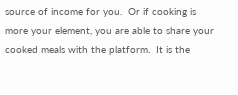source of income for you.  Or if cooking is more your element, you are able to share your cooked meals with the platform.  It is the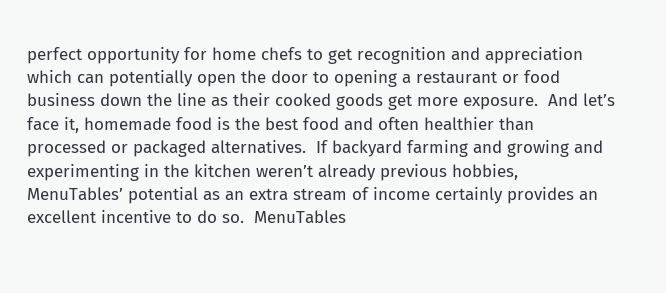perfect opportunity for home chefs to get recognition and appreciation which can potentially open the door to opening a restaurant or food business down the line as their cooked goods get more exposure.  And let’s face it, homemade food is the best food and often healthier than processed or packaged alternatives.  If backyard farming and growing and experimenting in the kitchen weren’t already previous hobbies, MenuTables’ potential as an extra stream of income certainly provides an excellent incentive to do so.  MenuTables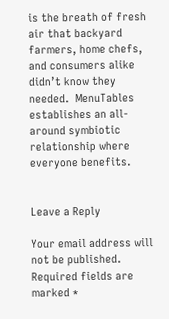is the breath of fresh air that backyard farmers, home chefs, and consumers alike didn’t know they needed.  MenuTables establishes an all-around symbiotic relationship where everyone benefits.


Leave a Reply

Your email address will not be published. Required fields are marked *